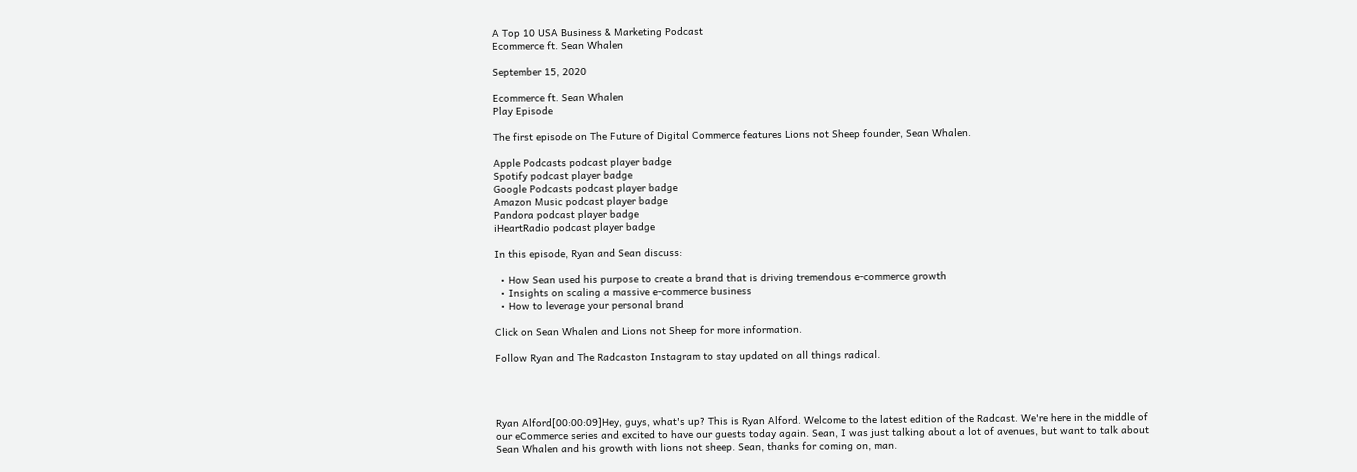A Top 10 USA Business & Marketing Podcast
Ecommerce ft. Sean Whalen

September 15, 2020

Ecommerce ft. Sean Whalen
Play Episode

The first episode on The Future of Digital Commerce features Lions not Sheep founder, Sean Whalen.

Apple Podcasts podcast player badge
Spotify podcast player badge
Google Podcasts podcast player badge
Amazon Music podcast player badge
Pandora podcast player badge
iHeartRadio podcast player badge

In this episode, Ryan and Sean discuss:

  • How Sean used his purpose to create a brand that is driving tremendous e-commerce growth
  • Insights on scaling a massive e-commerce business
  • How to leverage your personal brand

Click on Sean Whalen and Lions not Sheep for more information.

Follow Ryan and The Radcaston Instagram to stay updated on all things radical.




Ryan Alford[00:00:09]Hey, guys, what's up? This is Ryan Alford. Welcome to the latest edition of the Radcast. We're here in the middle of our eCommerce series and excited to have our guests today again. Sean, I was just talking about a lot of avenues, but want to talk about Sean Whalen and his growth with lions not sheep. Sean, thanks for coming on, man.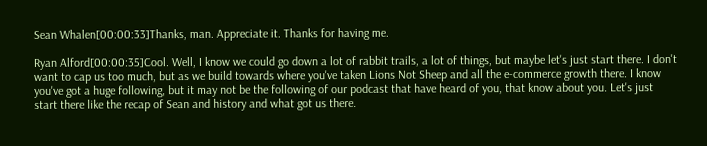Sean Whalen[00:00:33]Thanks, man. Appreciate it. Thanks for having me.

Ryan Alford[00:00:35]Cool. Well, I know we could go down a lot of rabbit trails, a lot of things, but maybe let's just start there. I don't want to cap us too much, but as we build towards where you've taken Lions Not Sheep and all the e-commerce growth there. I know you've got a huge following, but it may not be the following of our podcast that have heard of you, that know about you. Let's just start there like the recap of Sean and history and what got us there.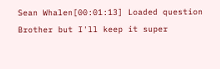Sean Whalen[00:01:13] Loaded question Brother but I'll keep it super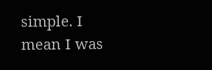simple. I mean I was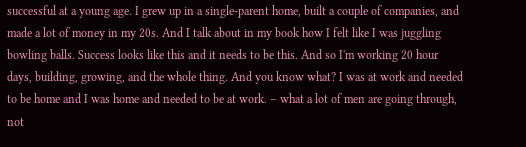successful at a young age. I grew up in a single-parent home, built a couple of companies, and made a lot of money in my 20s. And I talk about in my book how I felt like I was juggling bowling balls. Success looks like this and it needs to be this. And so I'm working 20 hour days, building, growing, and the whole thing. And you know what? I was at work and needed to be home and I was home and needed to be at work. – what a lot of men are going through, not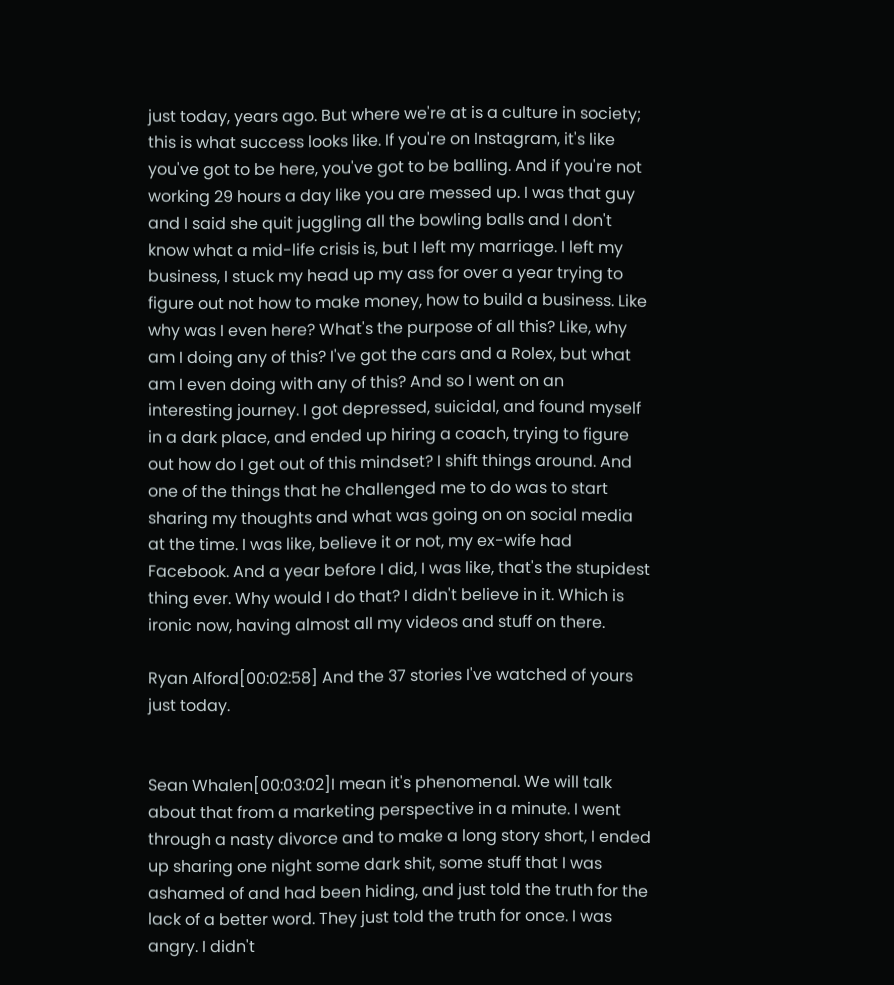just today, years ago. But where we're at is a culture in society; this is what success looks like. If you're on Instagram, it's like you've got to be here, you've got to be balling. And if you're not working 29 hours a day like you are messed up. I was that guy and I said she quit juggling all the bowling balls and I don't know what a mid-life crisis is, but I left my marriage. I left my business, I stuck my head up my ass for over a year trying to figure out not how to make money, how to build a business. Like why was I even here? What's the purpose of all this? Like, why am I doing any of this? I've got the cars and a Rolex, but what am I even doing with any of this? And so I went on an interesting journey. I got depressed, suicidal, and found myself in a dark place, and ended up hiring a coach, trying to figure out how do I get out of this mindset? I shift things around. And one of the things that he challenged me to do was to start sharing my thoughts and what was going on on social media at the time. I was like, believe it or not, my ex-wife had Facebook. And a year before I did, I was like, that's the stupidest thing ever. Why would I do that? I didn't believe in it. Which is ironic now, having almost all my videos and stuff on there.

Ryan Alford[00:02:58] And the 37 stories I've watched of yours just today.


Sean Whalen[00:03:02]I mean it's phenomenal. We will talk about that from a marketing perspective in a minute. I went through a nasty divorce and to make a long story short, I ended up sharing one night some dark shit, some stuff that I was ashamed of and had been hiding, and just told the truth for the lack of a better word. They just told the truth for once. I was angry. I didn't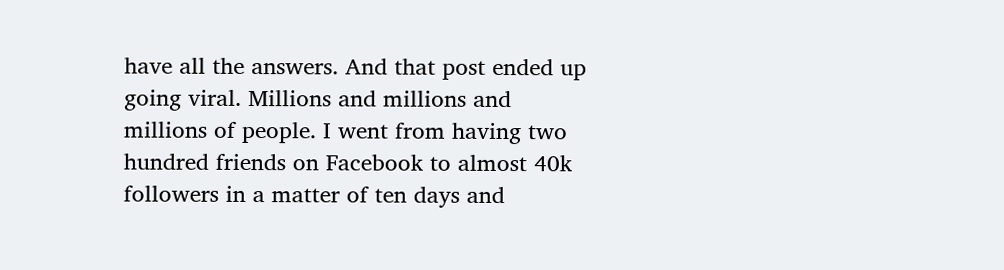have all the answers. And that post ended up going viral. Millions and millions and millions of people. I went from having two hundred friends on Facebook to almost 40k followers in a matter of ten days and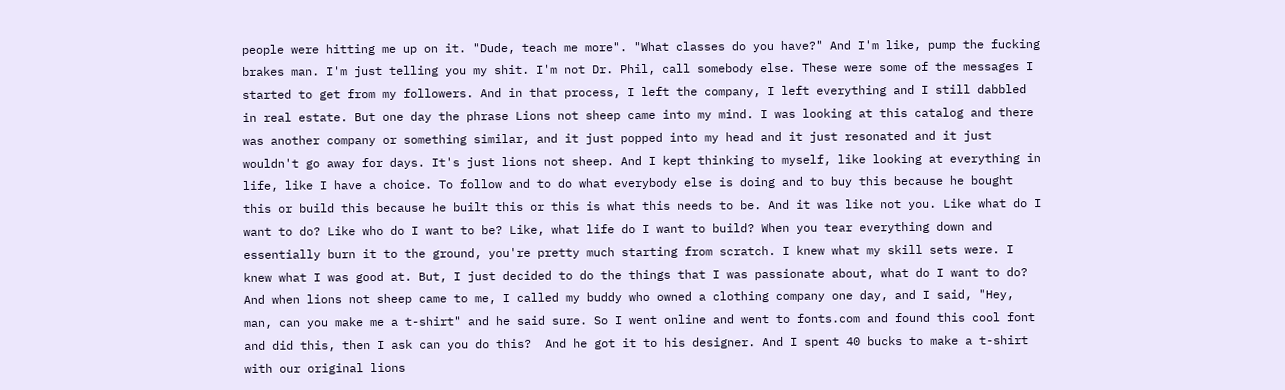people were hitting me up on it. "Dude, teach me more". "What classes do you have?" And I'm like, pump the fucking brakes man. I'm just telling you my shit. I'm not Dr. Phil, call somebody else. These were some of the messages I started to get from my followers. And in that process, I left the company, I left everything and I still dabbled in real estate. But one day the phrase Lions not sheep came into my mind. I was looking at this catalog and there was another company or something similar, and it just popped into my head and it just resonated and it just wouldn't go away for days. It's just lions not sheep. And I kept thinking to myself, like looking at everything in life, like I have a choice. To follow and to do what everybody else is doing and to buy this because he bought this or build this because he built this or this is what this needs to be. And it was like not you. Like what do I want to do? Like who do I want to be? Like, what life do I want to build? When you tear everything down and essentially burn it to the ground, you're pretty much starting from scratch. I knew what my skill sets were. I knew what I was good at. But, I just decided to do the things that I was passionate about, what do I want to do? And when lions not sheep came to me, I called my buddy who owned a clothing company one day, and I said, "Hey, man, can you make me a t-shirt" and he said sure. So I went online and went to fonts.com and found this cool font and did this, then I ask can you do this?  And he got it to his designer. And I spent 40 bucks to make a t-shirt with our original lions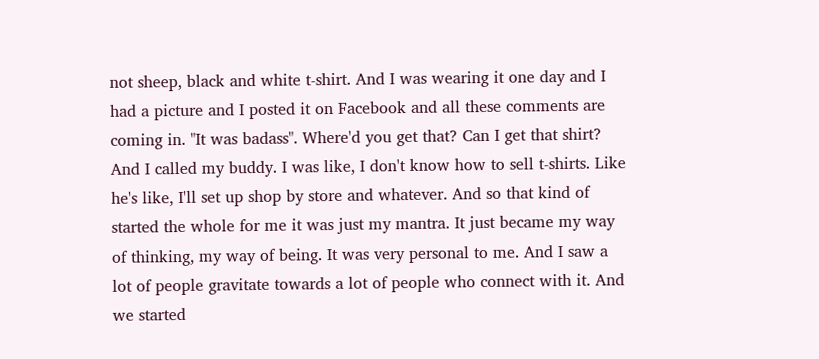not sheep, black and white t-shirt. And I was wearing it one day and I had a picture and I posted it on Facebook and all these comments are coming in. "It was badass". Where'd you get that? Can I get that shirt? And I called my buddy. I was like, I don't know how to sell t-shirts. Like he's like, I'll set up shop by store and whatever. And so that kind of started the whole for me it was just my mantra. It just became my way of thinking, my way of being. It was very personal to me. And I saw a lot of people gravitate towards a lot of people who connect with it. And we started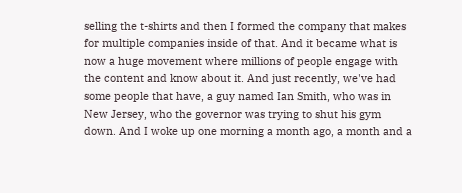selling the t-shirts and then I formed the company that makes for multiple companies inside of that. And it became what is now a huge movement where millions of people engage with the content and know about it. And just recently, we've had some people that have, a guy named Ian Smith, who was in New Jersey, who the governor was trying to shut his gym down. And I woke up one morning a month ago, a month and a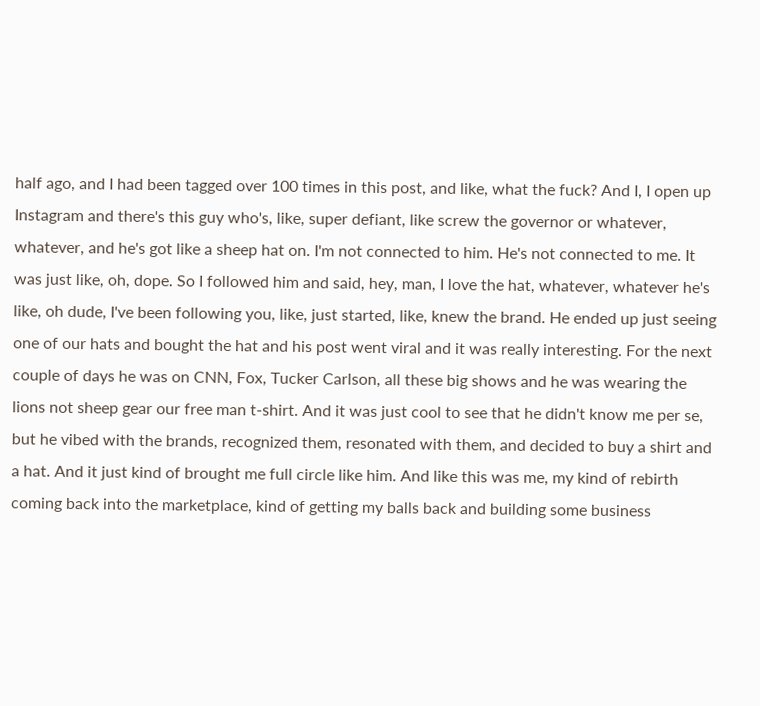half ago, and I had been tagged over 100 times in this post, and like, what the fuck? And I, I open up Instagram and there's this guy who's, like, super defiant, like screw the governor or whatever, whatever, and he's got like a sheep hat on. I'm not connected to him. He's not connected to me. It was just like, oh, dope. So I followed him and said, hey, man, I love the hat, whatever, whatever he's like, oh dude, I've been following you, like, just started, like, knew the brand. He ended up just seeing one of our hats and bought the hat and his post went viral and it was really interesting. For the next couple of days he was on CNN, Fox, Tucker Carlson, all these big shows and he was wearing the lions not sheep gear our free man t-shirt. And it was just cool to see that he didn't know me per se, but he vibed with the brands, recognized them, resonated with them, and decided to buy a shirt and a hat. And it just kind of brought me full circle like him. And like this was me, my kind of rebirth coming back into the marketplace, kind of getting my balls back and building some business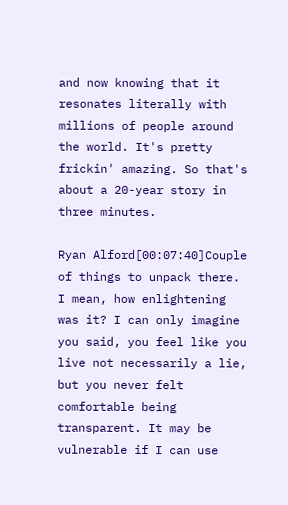and now knowing that it resonates literally with millions of people around the world. It's pretty frickin' amazing. So that's about a 20-year story in three minutes.

Ryan Alford[00:07:40]Couple of things to unpack there. I mean, how enlightening was it? I can only imagine you said, you feel like you live not necessarily a lie, but you never felt comfortable being transparent. It may be vulnerable if I can use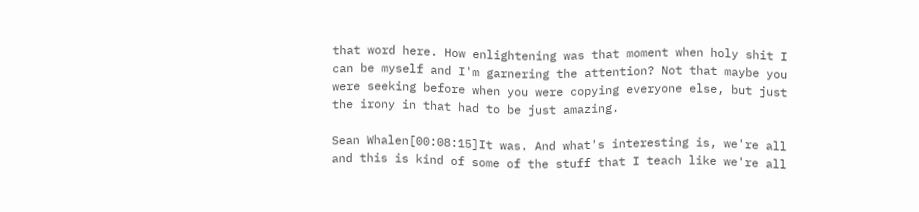that word here. How enlightening was that moment when holy shit I can be myself and I'm garnering the attention? Not that maybe you were seeking before when you were copying everyone else, but just the irony in that had to be just amazing.

Sean Whalen[00:08:15]It was. And what's interesting is, we're all and this is kind of some of the stuff that I teach like we're all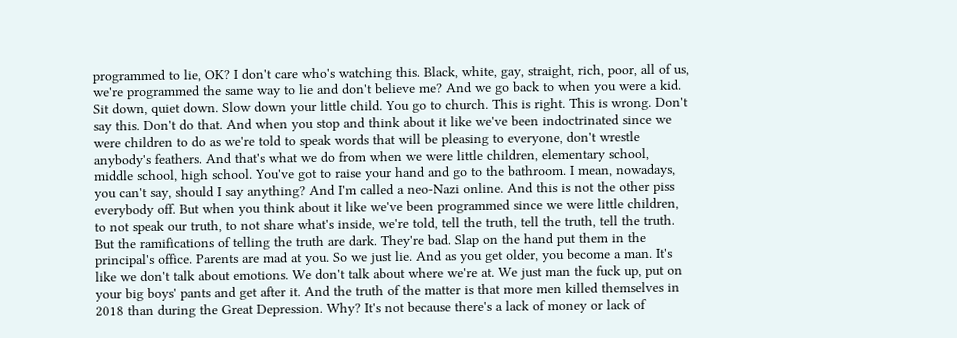programmed to lie, OK? I don't care who's watching this. Black, white, gay, straight, rich, poor, all of us, we're programmed the same way to lie and don't believe me? And we go back to when you were a kid. Sit down, quiet down. Slow down your little child. You go to church. This is right. This is wrong. Don't say this. Don't do that. And when you stop and think about it like we've been indoctrinated since we were children to do as we're told to speak words that will be pleasing to everyone, don't wrestle anybody's feathers. And that's what we do from when we were little children, elementary school, middle school, high school. You've got to raise your hand and go to the bathroom. I mean, nowadays, you can't say, should I say anything? And I'm called a neo-Nazi online. And this is not the other piss everybody off. But when you think about it like we've been programmed since we were little children, to not speak our truth, to not share what's inside, we're told, tell the truth, tell the truth, tell the truth. But the ramifications of telling the truth are dark. They're bad. Slap on the hand put them in the principal's office. Parents are mad at you. So we just lie. And as you get older, you become a man. It's like we don't talk about emotions. We don't talk about where we're at. We just man the fuck up, put on your big boys' pants and get after it. And the truth of the matter is that more men killed themselves in 2018 than during the Great Depression. Why? It's not because there's a lack of money or lack of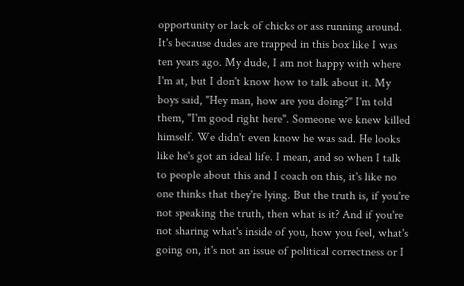opportunity or lack of chicks or ass running around. It's because dudes are trapped in this box like I was ten years ago. My dude, I am not happy with where I'm at, but I don't know how to talk about it. My boys said, "Hey man, how are you doing?" I'm told them, "I'm good right here". Someone we knew killed himself. We didn't even know he was sad. He looks like he's got an ideal life. I mean, and so when I talk to people about this and I coach on this, it's like no one thinks that they're lying. But the truth is, if you're not speaking the truth, then what is it? And if you're not sharing what's inside of you, how you feel, what's going on, it's not an issue of political correctness or I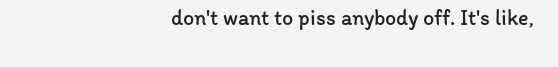don't want to piss anybody off. It's like,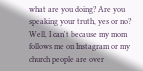what are you doing? Are you speaking your truth, yes or no? Well, I can't because my mom follows me on Instagram or my church people are over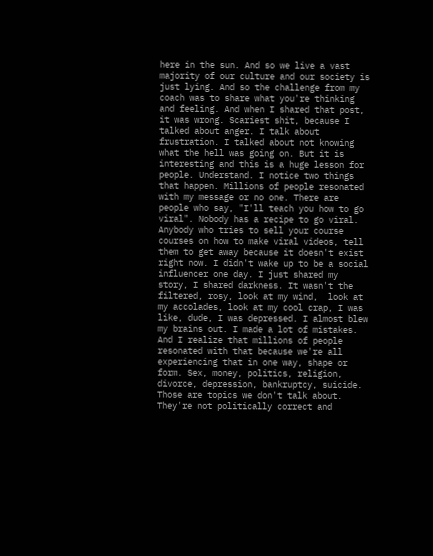here in the sun. And so we live a vast majority of our culture and our society is just lying. And so the challenge from my coach was to share what you're thinking and feeling. And when I shared that post, it was wrong. Scariest shit, because I talked about anger. I talk about frustration. I talked about not knowing what the hell was going on. But it is interesting and this is a huge lesson for people. Understand. I notice two things that happen. Millions of people resonated with my message or no one. There are people who say, "I'll teach you how to go viral". Nobody has a recipe to go viral. Anybody who tries to sell your course courses on how to make viral videos, tell them to get away because it doesn't exist right now. I didn't wake up to be a social influencer one day. I just shared my story, I shared darkness. It wasn't the filtered, rosy, look at my wind,  look at my accolades, look at my cool crap, I was like, dude, I was depressed. I almost blew my brains out. I made a lot of mistakes. And I realize that millions of people resonated with that because we're all experiencing that in one way, shape or form. Sex, money, politics, religion, divorce, depression, bankruptcy, suicide. Those are topics we don't talk about. They're not politically correct and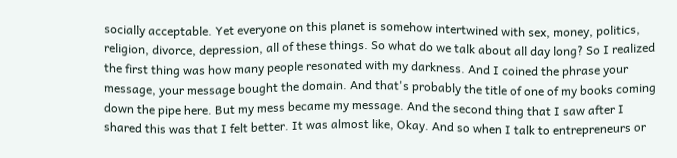socially acceptable. Yet everyone on this planet is somehow intertwined with sex, money, politics, religion, divorce, depression, all of these things. So what do we talk about all day long? So I realized the first thing was how many people resonated with my darkness. And I coined the phrase your message, your message bought the domain. And that's probably the title of one of my books coming down the pipe here. But my mess became my message. And the second thing that I saw after I shared this was that I felt better. It was almost like, Okay. And so when I talk to entrepreneurs or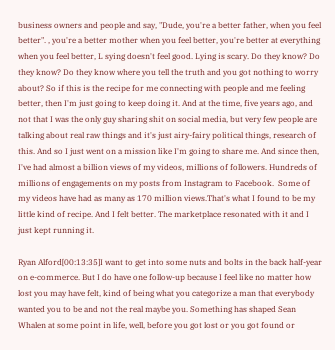business owners and people and say, "Dude, you're a better father, when you feel better". , you're a better mother when you feel better, you're better at everything when you feel better, L sying doesn't feel good. Lying is scary. Do they know? Do they know? Do they know where you tell the truth and you got nothing to worry about? So if this is the recipe for me connecting with people and me feeling better, then I'm just going to keep doing it. And at the time, five years ago, and not that I was the only guy sharing shit on social media, but very few people are talking about real raw things and it's just airy-fairy political things, research of this. And so I just went on a mission like I'm going to share me. And since then, I've had almost a billion views of my videos, millions of followers. Hundreds of millions of engagements on my posts from Instagram to Facebook.  Some of my videos have had as many as 170 million views.That's what I found to be my little kind of recipe. And I felt better. The marketplace resonated with it and I just kept running it.

Ryan Alford[00:13:35]I want to get into some nuts and bolts in the back half-year on e-commerce. But I do have one follow-up because I feel like no matter how lost you may have felt, kind of being what you categorize a man that everybody wanted you to be and not the real maybe you. Something has shaped Sean Whalen at some point in life, well, before you got lost or you got found or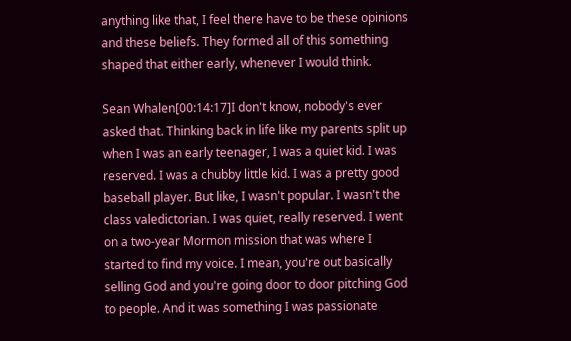anything like that, I feel there have to be these opinions and these beliefs. They formed all of this something shaped that either early, whenever I would think.

Sean Whalen[00:14:17]I don't know, nobody's ever asked that. Thinking back in life like my parents split up when I was an early teenager, I was a quiet kid. I was reserved. I was a chubby little kid. I was a pretty good baseball player. But like, I wasn't popular. I wasn't the class valedictorian. I was quiet, really reserved. I went on a two-year Mormon mission that was where I started to find my voice. I mean, you're out basically selling God and you're going door to door pitching God to people. And it was something I was passionate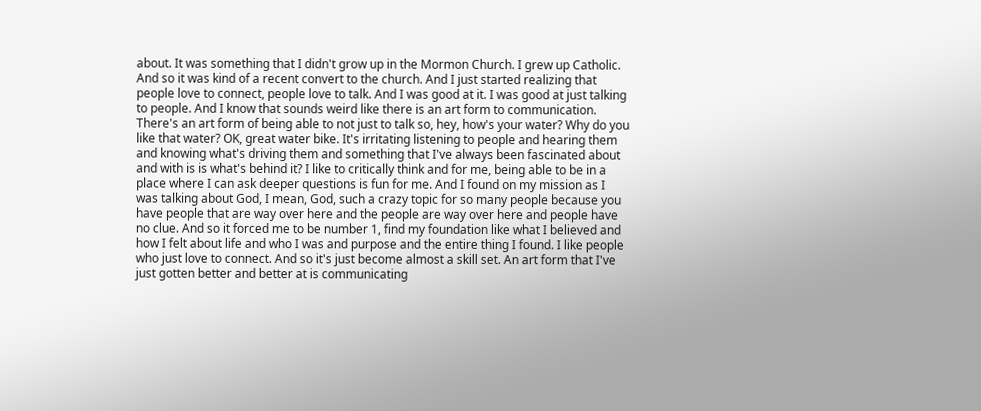about. It was something that I didn't grow up in the Mormon Church. I grew up Catholic. And so it was kind of a recent convert to the church. And I just started realizing that people love to connect, people love to talk. And I was good at it. I was good at just talking to people. And I know that sounds weird like there is an art form to communication. There's an art form of being able to not just to talk so, hey, how's your water? Why do you like that water? OK, great water bike. It's irritating listening to people and hearing them and knowing what's driving them and something that I've always been fascinated about and with is is what's behind it? I like to critically think and for me, being able to be in a place where I can ask deeper questions is fun for me. And I found on my mission as I was talking about God, I mean, God, such a crazy topic for so many people because you have people that are way over here and the people are way over here and people have no clue. And so it forced me to be number 1, find my foundation like what I believed and how I felt about life and who I was and purpose and the entire thing I found. I like people who just love to connect. And so it's just become almost a skill set. An art form that I've just gotten better and better at is communicating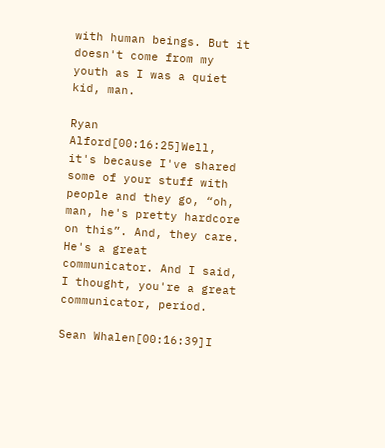with human beings. But it doesn't come from my youth as I was a quiet kid, man.

Ryan Alford[00:16:25]Well, it's because I've shared some of your stuff with people and they go, “oh, man, he's pretty hardcore on this”. And, they care. He's a great communicator. And I said, I thought, you're a great communicator, period.

Sean Whalen[00:16:39]I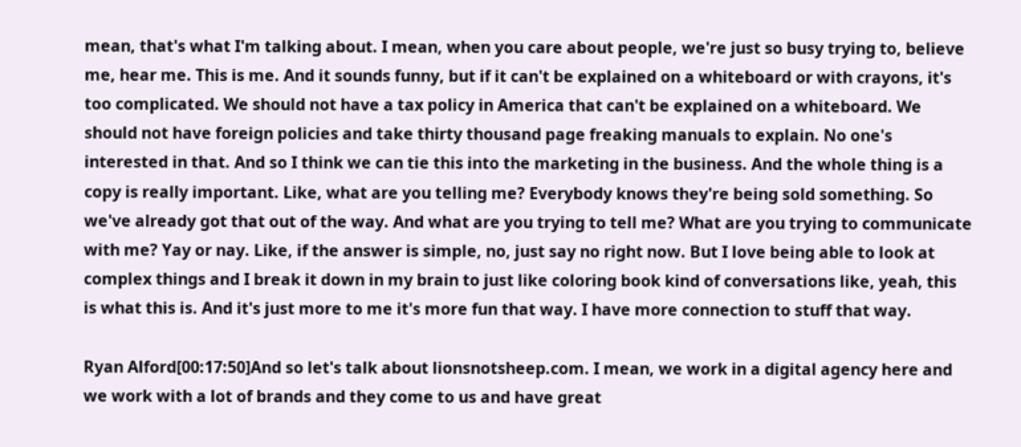mean, that's what I'm talking about. I mean, when you care about people, we're just so busy trying to, believe me, hear me. This is me. And it sounds funny, but if it can't be explained on a whiteboard or with crayons, it's too complicated. We should not have a tax policy in America that can't be explained on a whiteboard. We should not have foreign policies and take thirty thousand page freaking manuals to explain. No one's interested in that. And so I think we can tie this into the marketing in the business. And the whole thing is a copy is really important. Like, what are you telling me? Everybody knows they're being sold something. So we've already got that out of the way. And what are you trying to tell me? What are you trying to communicate with me? Yay or nay. Like, if the answer is simple, no, just say no right now. But I love being able to look at complex things and I break it down in my brain to just like coloring book kind of conversations like, yeah, this is what this is. And it's just more to me it's more fun that way. I have more connection to stuff that way.

Ryan Alford[00:17:50]And so let's talk about lionsnotsheep.com. I mean, we work in a digital agency here and we work with a lot of brands and they come to us and have great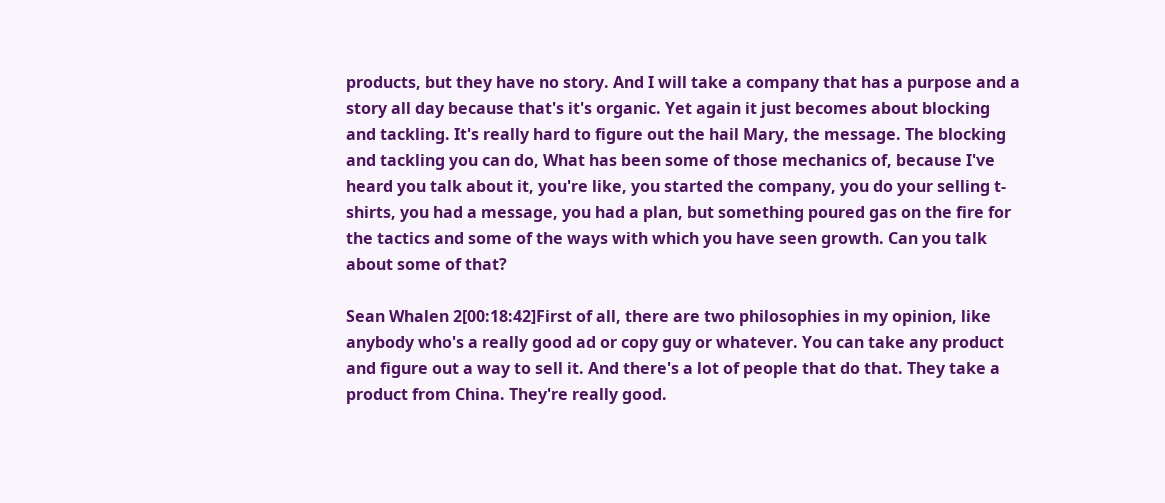products, but they have no story. And I will take a company that has a purpose and a story all day because that's it's organic. Yet again it just becomes about blocking and tackling. It's really hard to figure out the hail Mary, the message. The blocking and tackling you can do, What has been some of those mechanics of, because I've heard you talk about it, you're like, you started the company, you do your selling t-shirts, you had a message, you had a plan, but something poured gas on the fire for the tactics and some of the ways with which you have seen growth. Can you talk about some of that?

Sean Whalen 2[00:18:42]First of all, there are two philosophies in my opinion, like anybody who's a really good ad or copy guy or whatever. You can take any product and figure out a way to sell it. And there's a lot of people that do that. They take a product from China. They're really good.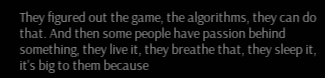They figured out the game, the algorithms, they can do that. And then some people have passion behind something, they live it, they breathe that, they sleep it, it's big to them because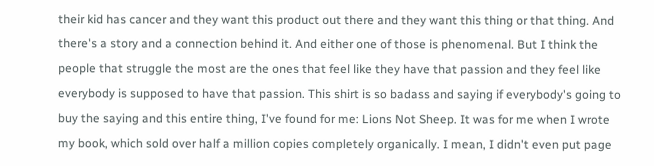their kid has cancer and they want this product out there and they want this thing or that thing. And there's a story and a connection behind it. And either one of those is phenomenal. But I think the people that struggle the most are the ones that feel like they have that passion and they feel like everybody is supposed to have that passion. This shirt is so badass and saying if everybody's going to buy the saying and this entire thing, I've found for me: Lions Not Sheep. It was for me when I wrote my book, which sold over half a million copies completely organically. I mean, I didn't even put page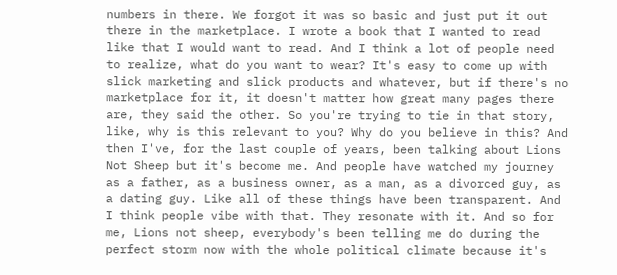numbers in there. We forgot it was so basic and just put it out there in the marketplace. I wrote a book that I wanted to read like that I would want to read. And I think a lot of people need to realize, what do you want to wear? It's easy to come up with slick marketing and slick products and whatever, but if there's no marketplace for it, it doesn't matter how great many pages there are, they said the other. So you're trying to tie in that story, like, why is this relevant to you? Why do you believe in this? And then I've, for the last couple of years, been talking about Lions Not Sheep but it's become me. And people have watched my journey as a father, as a business owner, as a man, as a divorced guy, as a dating guy. Like all of these things have been transparent. And I think people vibe with that. They resonate with it. And so for me, Lions not sheep, everybody's been telling me do during the perfect storm now with the whole political climate because it's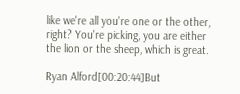like we're all you're one or the other, right? You're picking, you are either the lion or the sheep, which is great.

Ryan Alford[00:20:44]But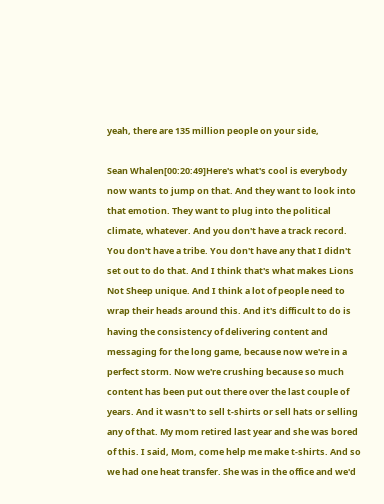yeah, there are 135 million people on your side,

Sean Whalen[00:20:49]Here's what's cool is everybody now wants to jump on that. And they want to look into that emotion. They want to plug into the political climate, whatever. And you don't have a track record. You don't have a tribe. You don't have any that I didn't set out to do that. And I think that's what makes Lions Not Sheep unique. And I think a lot of people need to wrap their heads around this. And it's difficult to do is having the consistency of delivering content and messaging for the long game, because now we're in a perfect storm. Now we're crushing because so much content has been put out there over the last couple of years. And it wasn't to sell t-shirts or sell hats or selling any of that. My mom retired last year and she was bored of this. I said, Mom, come help me make t-shirts. And so we had one heat transfer. She was in the office and we'd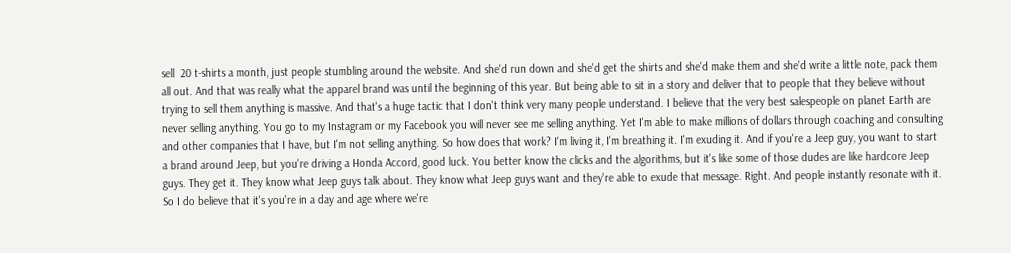sell  20 t-shirts a month, just people stumbling around the website. And she'd run down and she'd get the shirts and she'd make them and she'd write a little note, pack them all out. And that was really what the apparel brand was until the beginning of this year. But being able to sit in a story and deliver that to people that they believe without trying to sell them anything is massive. And that's a huge tactic that I don't think very many people understand. I believe that the very best salespeople on planet Earth are never selling anything. You go to my Instagram or my Facebook you will never see me selling anything. Yet I'm able to make millions of dollars through coaching and consulting and other companies that I have, but I'm not selling anything. So how does that work? I'm living it, I'm breathing it. I'm exuding it. And if you're a Jeep guy, you want to start a brand around Jeep, but you're driving a Honda Accord, good luck. You better know the clicks and the algorithms, but it's like some of those dudes are like hardcore Jeep guys. They get it. They know what Jeep guys talk about. They know what Jeep guys want and they're able to exude that message. Right. And people instantly resonate with it. So I do believe that it's you're in a day and age where we're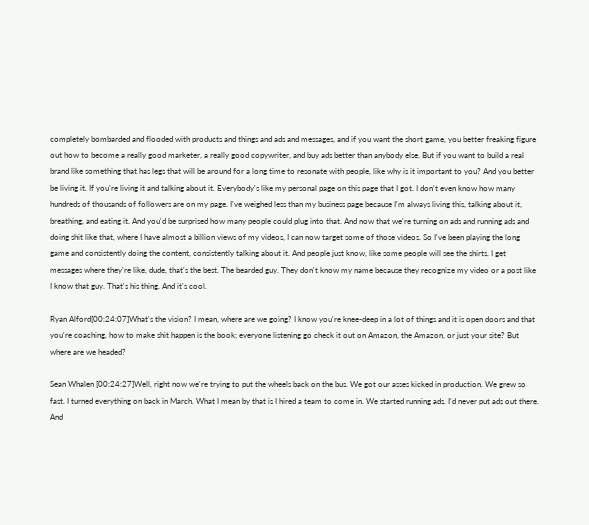completely bombarded and flooded with products and things and ads and messages, and if you want the short game, you better freaking figure out how to become a really good marketer, a really good copywriter, and buy ads better than anybody else. But if you want to build a real brand like something that has legs that will be around for a long time to resonate with people, like why is it important to you? And you better be living it. If you're living it and talking about it. Everybody's like my personal page on this page that I got. I don't even know how many hundreds of thousands of followers are on my page. I've weighed less than my business page because I'm always living this, talking about it, breathing, and eating it. And you'd be surprised how many people could plug into that. And now that we're turning on ads and running ads and doing shit like that, where I have almost a billion views of my videos, I can now target some of those videos. So I've been playing the long game and consistently doing the content, consistently talking about it. And people just know, like some people will see the shirts. I get messages where they're like, dude, that's the best. The bearded guy. They don't know my name because they recognize my video or a post like I know that guy. That's his thing. And it's cool.

Ryan Alford[00:24:07]What's the vision? I mean, where are we going? I know you're knee-deep in a lot of things and it is open doors and that you're coaching, how to make shit happen is the book; everyone listening go check it out on Amazon, the Amazon, or just your site? But where are we headed?

Sean Whalen [00:24:27]Well, right now we're trying to put the wheels back on the bus. We got our asses kicked in production. We grew so fast. I turned everything on back in March. What I mean by that is I hired a team to come in. We started running ads. I'd never put ads out there. And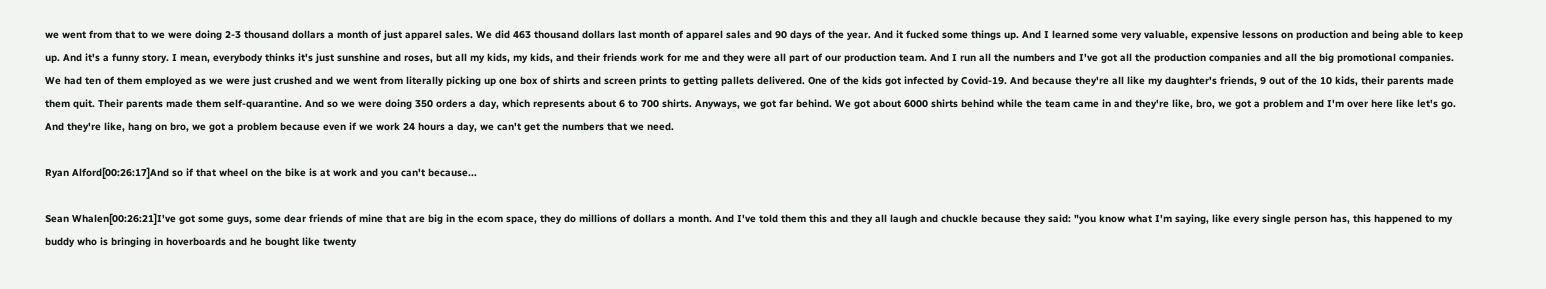we went from that to we were doing 2-3 thousand dollars a month of just apparel sales. We did 463 thousand dollars last month of apparel sales and 90 days of the year. And it fucked some things up. And I learned some very valuable, expensive lessons on production and being able to keep up. And it's a funny story. I mean, everybody thinks it's just sunshine and roses, but all my kids, my kids, and their friends work for me and they were all part of our production team. And I run all the numbers and I've got all the production companies and all the big promotional companies. We had ten of them employed as we were just crushed and we went from literally picking up one box of shirts and screen prints to getting pallets delivered. One of the kids got infected by Covid-19. And because they're all like my daughter's friends, 9 out of the 10 kids, their parents made them quit. Their parents made them self-quarantine. And so we were doing 350 orders a day, which represents about 6 to 700 shirts. Anyways, we got far behind. We got about 6000 shirts behind while the team came in and they're like, bro, we got a problem and I'm over here like let's go. And they're like, hang on bro, we got a problem because even if we work 24 hours a day, we can't get the numbers that we need.

Ryan Alford[00:26:17]And so if that wheel on the bike is at work and you can't because...

Sean Whalen[00:26:21]I've got some guys, some dear friends of mine that are big in the ecom space, they do millions of dollars a month. And I've told them this and they all laugh and chuckle because they said: "you know what I'm saying, like every single person has, this happened to my buddy who is bringing in hoverboards and he bought like twenty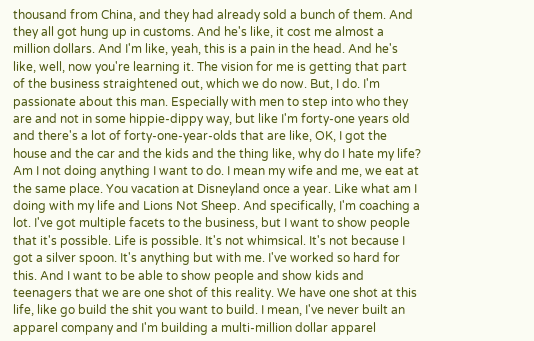thousand from China, and they had already sold a bunch of them. And they all got hung up in customs. And he's like, it cost me almost a million dollars. And I'm like, yeah, this is a pain in the head. And he's like, well, now you're learning it. The vision for me is getting that part of the business straightened out, which we do now. But, I do. I'm passionate about this man. Especially with men to step into who they are and not in some hippie-dippy way, but like I'm forty-one years old and there's a lot of forty-one-year-olds that are like, OK, I got the house and the car and the kids and the thing like, why do I hate my life? Am I not doing anything I want to do. I mean my wife and me, we eat at the same place. You vacation at Disneyland once a year. Like what am I doing with my life and Lions Not Sheep. And specifically, I'm coaching a lot. I've got multiple facets to the business, but I want to show people that it's possible. Life is possible. It's not whimsical. It's not because I got a silver spoon. It's anything but with me. I've worked so hard for this. And I want to be able to show people and show kids and teenagers that we are one shot of this reality. We have one shot at this life, like go build the shit you want to build. I mean, I've never built an apparel company and I'm building a multi-million dollar apparel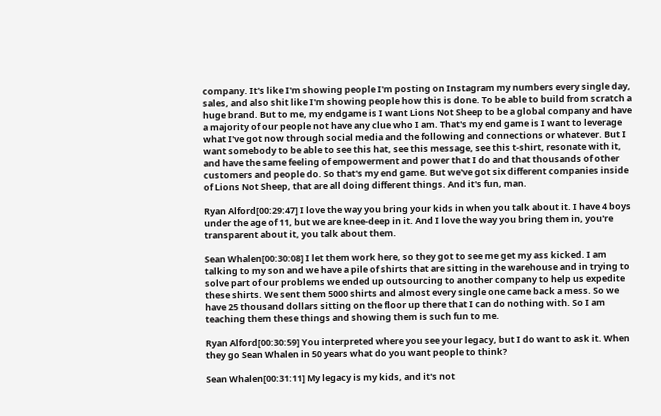company. It's like I'm showing people I'm posting on Instagram my numbers every single day, sales, and also shit like I'm showing people how this is done. To be able to build from scratch a huge brand. But to me, my endgame is I want Lions Not Sheep to be a global company and have a majority of our people not have any clue who I am. That's my end game is I want to leverage what I've got now through social media and the following and connections or whatever. But I want somebody to be able to see this hat, see this message, see this t-shirt, resonate with it, and have the same feeling of empowerment and power that I do and that thousands of other customers and people do. So that's my end game. But we've got six different companies inside of Lions Not Sheep, that are all doing different things. And it's fun, man.

Ryan Alford[00:29:47] I love the way you bring your kids in when you talk about it. I have 4 boys under the age of 11, but we are knee-deep in it. And I love the way you bring them in, you're transparent about it, you talk about them.

Sean Whalen[00:30:08] I let them work here, so they got to see me get my ass kicked. I am talking to my son and we have a pile of shirts that are sitting in the warehouse and in trying to solve part of our problems we ended up outsourcing to another company to help us expedite these shirts. We sent them 5000 shirts and almost every single one came back a mess. So we have 25 thousand dollars sitting on the floor up there that I can do nothing with. So I am teaching them these things and showing them is such fun to me.

Ryan Alford[00:30:59] You interpreted where you see your legacy, but I do want to ask it. When they go Sean Whalen in 50 years what do you want people to think?

Sean Whalen[00:31:11] My legacy is my kids, and it's not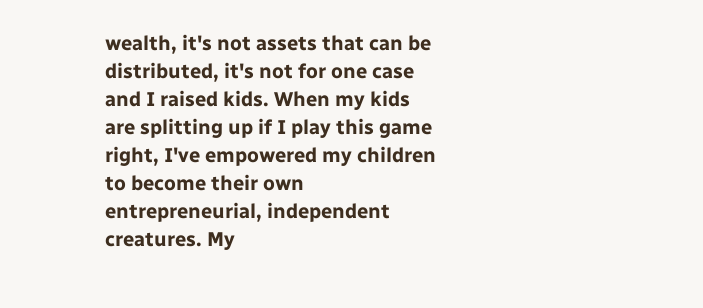wealth, it's not assets that can be distributed, it's not for one case and I raised kids. When my kids are splitting up if I play this game right, I've empowered my children to become their own entrepreneurial, independent creatures. My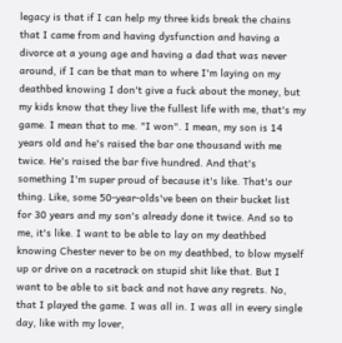legacy is that if I can help my three kids break the chains that I came from and having dysfunction and having a divorce at a young age and having a dad that was never around, if I can be that man to where I'm laying on my deathbed knowing I don't give a fuck about the money, but my kids know that they live the fullest life with me, that's my game. I mean that to me. "I won". I mean, my son is 14 years old and he's raised the bar one thousand with me twice. He's raised the bar five hundred. And that's something I'm super proud of because it's like. That's our thing. Like, some 50-year-olds've been on their bucket list for 30 years and my son's already done it twice. And so to me, it's like. I want to be able to lay on my deathbed knowing Chester never to be on my deathbed, to blow myself up or drive on a racetrack on stupid shit like that. But I want to be able to sit back and not have any regrets. No, that I played the game. I was all in. I was all in every single day, like with my lover,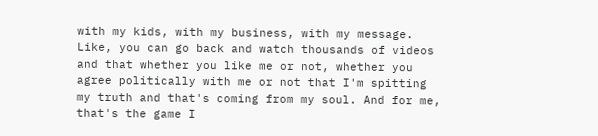with my kids, with my business, with my message. Like, you can go back and watch thousands of videos and that whether you like me or not, whether you agree politically with me or not that I'm spitting my truth and that's coming from my soul. And for me, that's the game I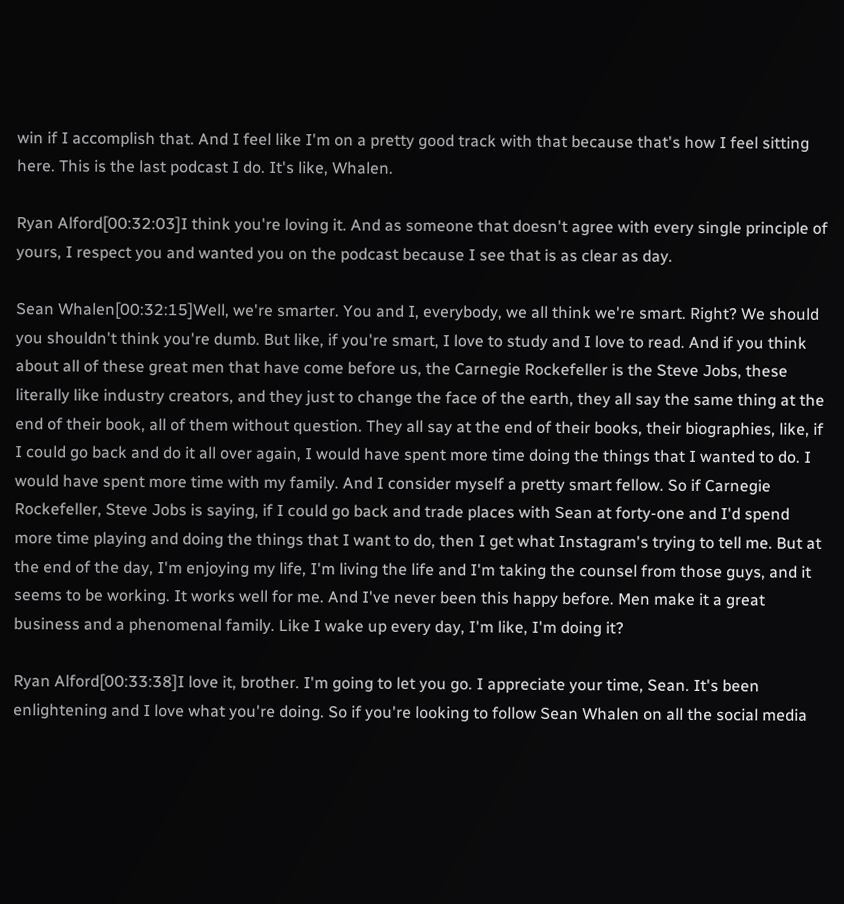win if I accomplish that. And I feel like I'm on a pretty good track with that because that's how I feel sitting here. This is the last podcast I do. It's like, Whalen.

Ryan Alford[00:32:03]I think you're loving it. And as someone that doesn't agree with every single principle of yours, I respect you and wanted you on the podcast because I see that is as clear as day.

Sean Whalen[00:32:15]Well, we're smarter. You and I, everybody, we all think we're smart. Right? We should you shouldn't think you're dumb. But like, if you're smart, I love to study and I love to read. And if you think about all of these great men that have come before us, the Carnegie Rockefeller is the Steve Jobs, these literally like industry creators, and they just to change the face of the earth, they all say the same thing at the end of their book, all of them without question. They all say at the end of their books, their biographies, like, if I could go back and do it all over again, I would have spent more time doing the things that I wanted to do. I would have spent more time with my family. And I consider myself a pretty smart fellow. So if Carnegie Rockefeller, Steve Jobs is saying, if I could go back and trade places with Sean at forty-one and I'd spend more time playing and doing the things that I want to do, then I get what Instagram's trying to tell me. But at the end of the day, I'm enjoying my life, I'm living the life and I'm taking the counsel from those guys, and it seems to be working. It works well for me. And I've never been this happy before. Men make it a great business and a phenomenal family. Like I wake up every day, I'm like, I'm doing it?

Ryan Alford[00:33:38]I love it, brother. I'm going to let you go. I appreciate your time, Sean. It's been enlightening and I love what you're doing. So if you're looking to follow Sean Whalen on all the social media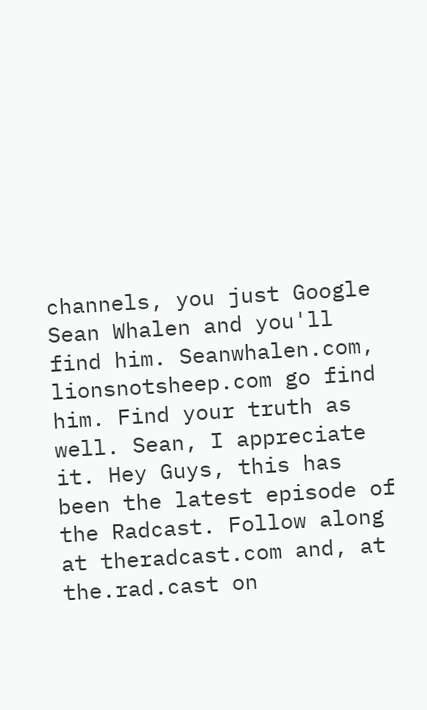channels, you just Google Sean Whalen and you'll find him. Seanwhalen.com, lionsnotsheep.com go find him. Find your truth as well. Sean, I appreciate it. Hey Guys, this has been the latest episode of the Radcast. Follow along at theradcast.com and, at the.rad.cast on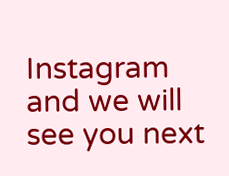Instagram and we will see you next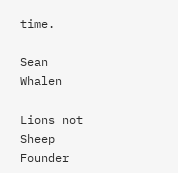time.

Sean Whalen

Lions not Sheep Founder